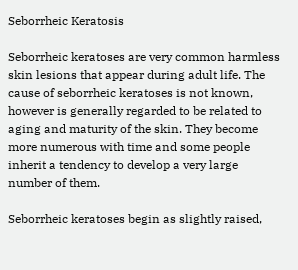Seborrheic Keratosis

Seborrheic keratoses are very common harmless skin lesions that appear during adult life. The cause of seborrheic keratoses is not known, however is generally regarded to be related to aging and maturity of the skin. They become more numerous with time and some people inherit a tendency to develop a very large number of them.

Seborrheic keratoses begin as slightly raised,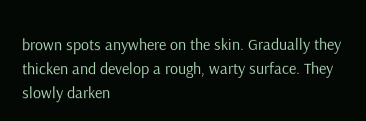brown spots anywhere on the skin. Gradually they thicken and develop a rough, warty surface. They slowly darken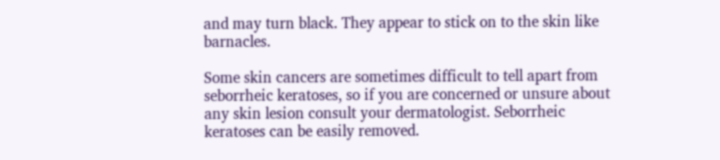and may turn black. They appear to stick on to the skin like barnacles.

Some skin cancers are sometimes difficult to tell apart from seborrheic keratoses, so if you are concerned or unsure about any skin lesion consult your dermatologist. Seborrheic keratoses can be easily removed.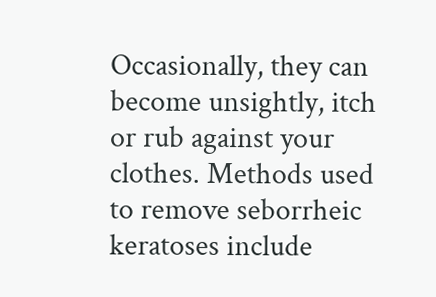Occasionally, they can become unsightly, itch or rub against your clothes. Methods used to remove seborrheic keratoses include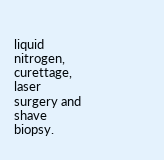liquid nitrogen, curettage, laser surgery and shave biopsy.